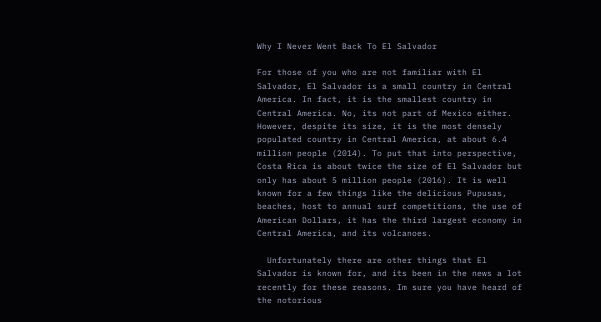Why I Never Went Back To El Salvador

For those of you who are not familiar with El Salvador, El Salvador is a small country in Central America. In fact, it is the smallest country in Central America. No, its not part of Mexico either. However, despite its size, it is the most densely populated country in Central America, at about 6.4 million people (2014). To put that into perspective, Costa Rica is about twice the size of El Salvador but only has about 5 million people (2016). It is well known for a few things like the delicious Pupusas, beaches, host to annual surf competitions, the use of American Dollars, it has the third largest economy in Central America, and its volcanoes.

  Unfortunately there are other things that El Salvador is known for, and its been in the news a lot recently for these reasons. Im sure you have heard of the notorious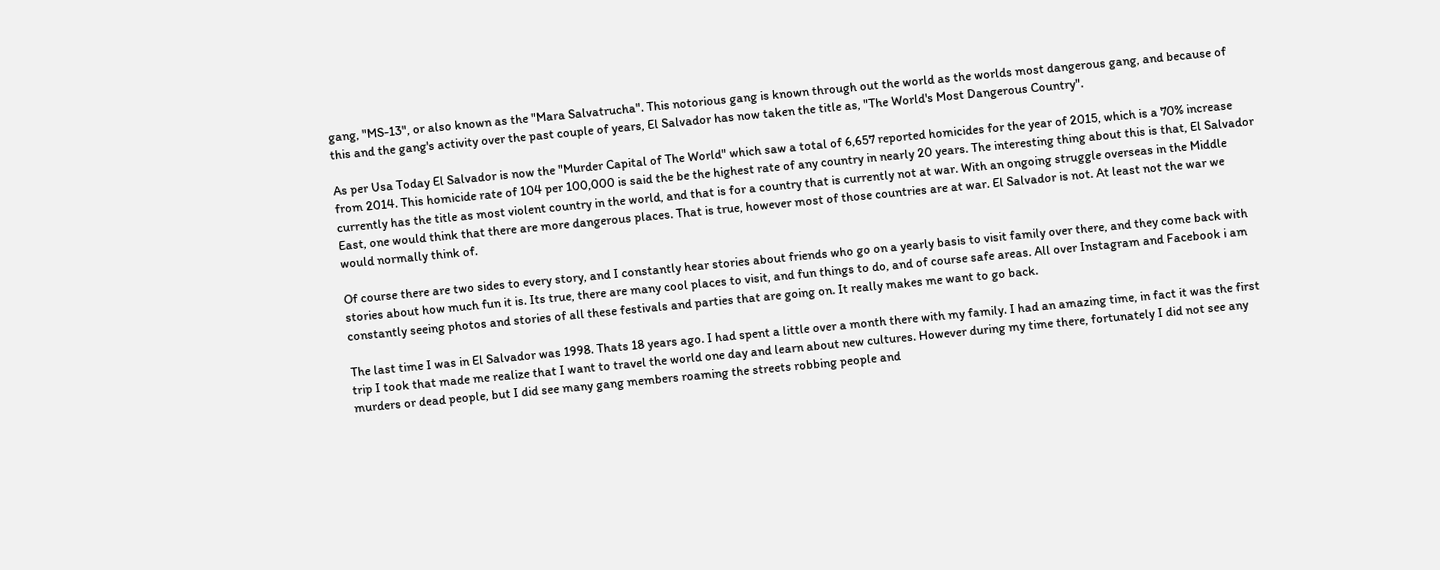gang, "MS-13", or also known as the "Mara Salvatrucha". This notorious gang is known through out the world as the worlds most dangerous gang, and because of this and the gang's activity over the past couple of years, El Salvador has now taken the title as, "The World's Most Dangerous Country".

As per Usa Today El Salvador is now the "Murder Capital of The World" which saw a total of 6,657 reported homicides for the year of 2015, which is a 70% increase from 2014. This homicide rate of 104 per 100,000 is said the be the highest rate of any country in nearly 20 years. The interesting thing about this is that, El Salvador currently has the title as most violent country in the world, and that is for a country that is currently not at war. With an ongoing struggle overseas in the Middle East, one would think that there are more dangerous places. That is true, however most of those countries are at war. El Salvador is not. At least not the war we would normally think of.

Of course there are two sides to every story, and I constantly hear stories about friends who go on a yearly basis to visit family over there, and they come back with stories about how much fun it is. Its true, there are many cool places to visit, and fun things to do, and of course safe areas. All over Instagram and Facebook i am constantly seeing photos and stories of all these festivals and parties that are going on. It really makes me want to go back.

The last time I was in El Salvador was 1998. Thats 18 years ago. I had spent a little over a month there with my family. I had an amazing time, in fact it was the first trip I took that made me realize that I want to travel the world one day and learn about new cultures. However during my time there, fortunately I did not see any murders or dead people, but I did see many gang members roaming the streets robbing people and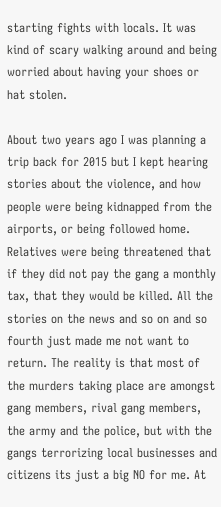starting fights with locals. It was kind of scary walking around and being worried about having your shoes or hat stolen.

About two years ago I was planning a trip back for 2015 but I kept hearing stories about the violence, and how people were being kidnapped from the airports, or being followed home. Relatives were being threatened that if they did not pay the gang a monthly tax, that they would be killed. All the stories on the news and so on and so fourth just made me not want to return. The reality is that most of the murders taking place are amongst gang members, rival gang members, the army and the police, but with the gangs terrorizing local businesses and citizens its just a big NO for me. At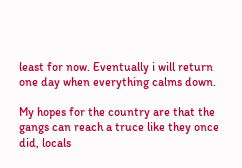least for now. Eventually i will return one day when everything calms down.

My hopes for the country are that the gangs can reach a truce like they once did, locals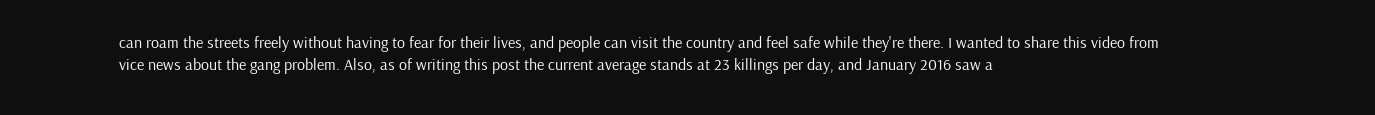can roam the streets freely without having to fear for their lives, and people can visit the country and feel safe while they're there. I wanted to share this video from vice news about the gang problem. Also, as of writing this post the current average stands at 23 killings per day, and January 2016 saw a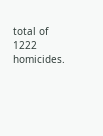total of 1222 homicides.